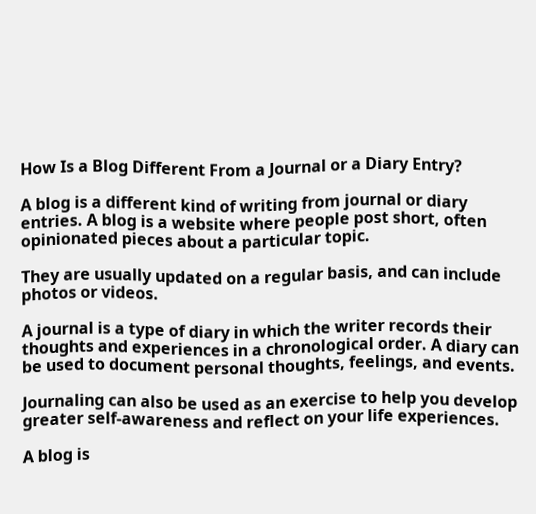How Is a Blog Different From a Journal or a Diary Entry?

A blog is a different kind of writing from journal or diary entries. A blog is a website where people post short, often opinionated pieces about a particular topic.

They are usually updated on a regular basis, and can include photos or videos.

A journal is a type of diary in which the writer records their thoughts and experiences in a chronological order. A diary can be used to document personal thoughts, feelings, and events.

Journaling can also be used as an exercise to help you develop greater self-awareness and reflect on your life experiences.

A blog is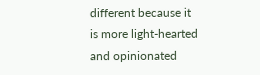different because it is more light-hearted and opinionated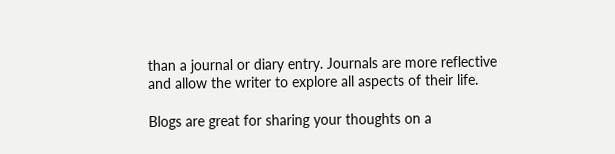than a journal or diary entry. Journals are more reflective and allow the writer to explore all aspects of their life.

Blogs are great for sharing your thoughts on a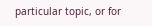particular topic, or for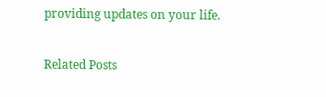providing updates on your life.

Related Posts